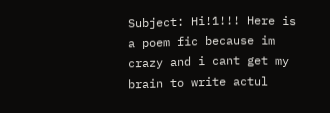Subject: Hi!1!!! Here is a poem fic because im crazy and i cant get my brain to write actul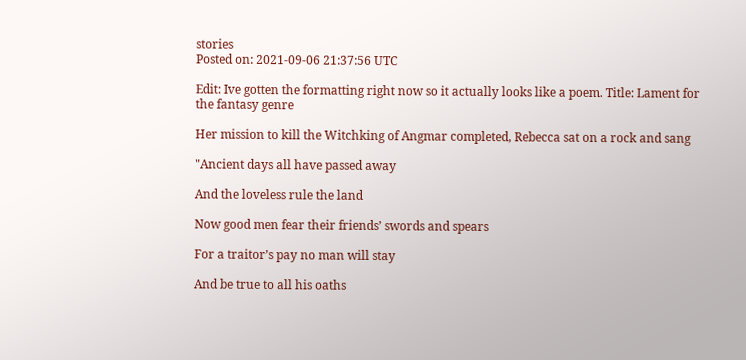stories
Posted on: 2021-09-06 21:37:56 UTC

Edit: Ive gotten the formatting right now so it actually looks like a poem. Title: Lament for the fantasy genre

Her mission to kill the Witchking of Angmar completed, Rebecca sat on a rock and sang

"Ancient days all have passed away

And the loveless rule the land

Now good men fear their friends’ swords and spears

For a traitor’s pay no man will stay

And be true to all his oaths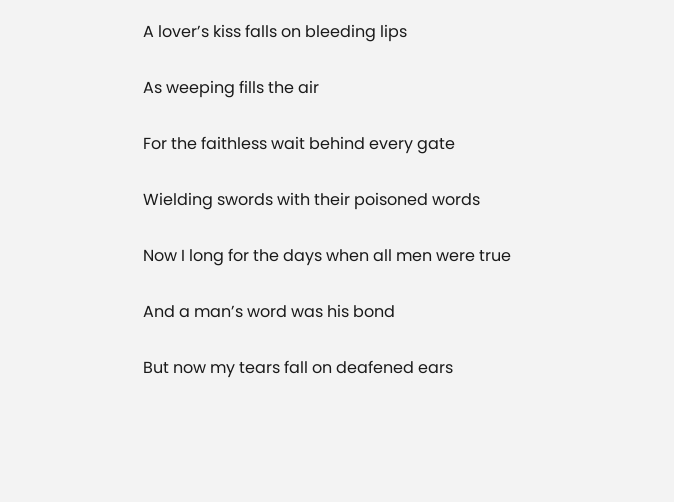A lover’s kiss falls on bleeding lips

As weeping fills the air

For the faithless wait behind every gate

Wielding swords with their poisoned words

Now I long for the days when all men were true

And a man’s word was his bond

But now my tears fall on deafened ears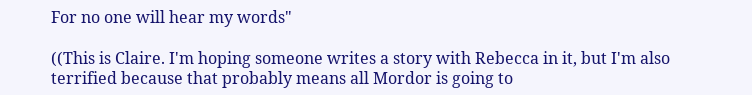For no one will hear my words"

((This is Claire. I'm hoping someone writes a story with Rebecca in it, but I'm also terrified because that probably means all Mordor is going to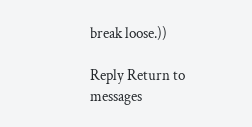break loose.))

Reply Return to messages